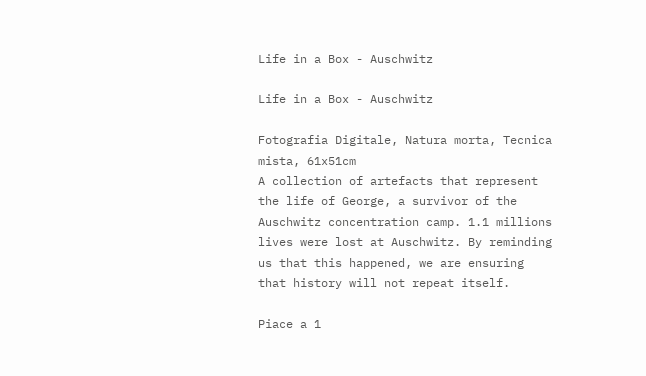Life in a Box - Auschwitz

Life in a Box - Auschwitz

Fotografia Digitale, Natura morta, Tecnica mista, 61x51cm
A collection of artefacts that represent the life of George, a survivor of the Auschwitz concentration camp. 1.1 millions lives were lost at Auschwitz. By reminding us that this happened, we are ensuring that history will not repeat itself.

Piace a 1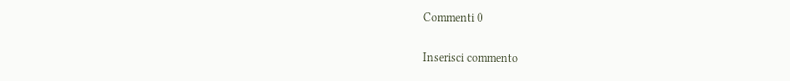Commenti 0

Inserisci commento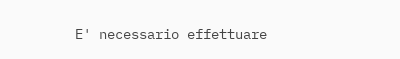E' necessario effettuare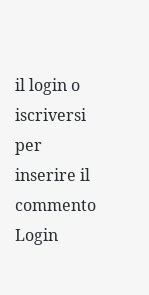il login o iscriversi per inserire il commento Login